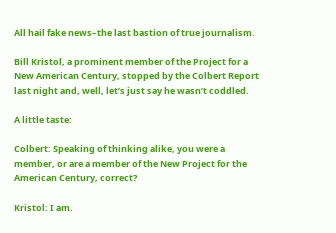All hail fake news–the last bastion of true journalism.

Bill Kristol, a prominent member of the Project for a New American Century, stopped by the Colbert Report last night and, well, let’s just say he wasn’t coddled.

A little taste:

Colbert: Speaking of thinking alike, you were a member, or are a member of the New Project for the American Century, correct?

Kristol: I am.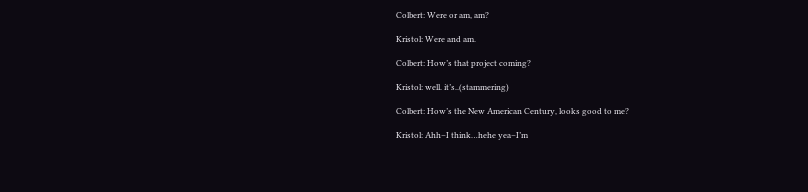Colbert: Were or am, am?

Kristol: Were and am.

Colbert: How’s that project coming?

Kristol: well. it’s..(stammering)

Colbert: How’s the New American Century, looks good to me?

Kristol: Ahh–I think…hehe yea–I’m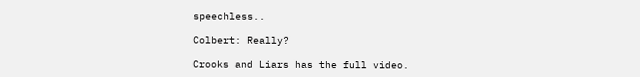speechless..

Colbert: Really?

Crooks and Liars has the full video.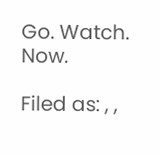Go. Watch. Now.

Filed as: , ,